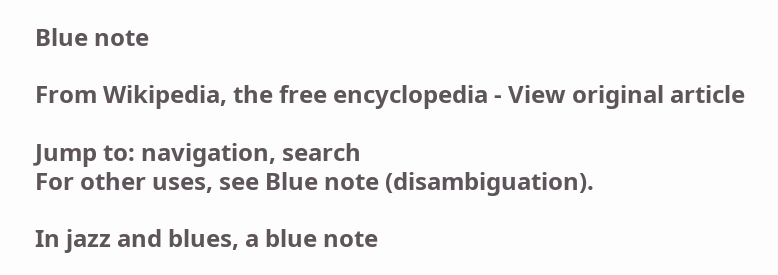Blue note

From Wikipedia, the free encyclopedia - View original article

Jump to: navigation, search
For other uses, see Blue note (disambiguation).

In jazz and blues, a blue note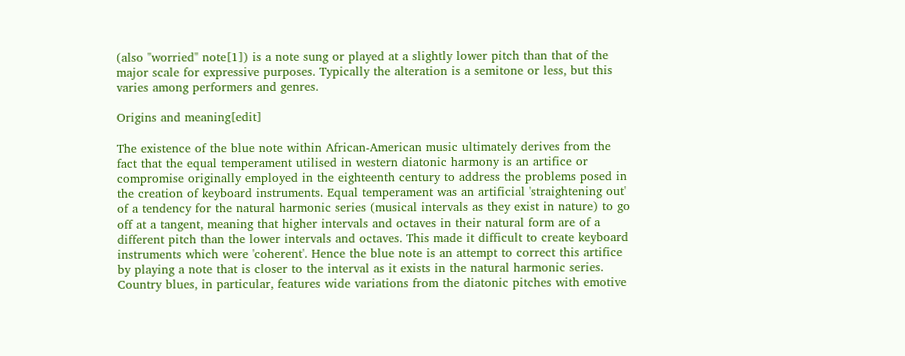(also "worried" note[1]) is a note sung or played at a slightly lower pitch than that of the major scale for expressive purposes. Typically the alteration is a semitone or less, but this varies among performers and genres.

Origins and meaning[edit]

The existence of the blue note within African-American music ultimately derives from the fact that the equal temperament utilised in western diatonic harmony is an artifice or compromise originally employed in the eighteenth century to address the problems posed in the creation of keyboard instruments. Equal temperament was an artificial 'straightening out' of a tendency for the natural harmonic series (musical intervals as they exist in nature) to go off at a tangent, meaning that higher intervals and octaves in their natural form are of a different pitch than the lower intervals and octaves. This made it difficult to create keyboard instruments which were 'coherent'. Hence the blue note is an attempt to correct this artifice by playing a note that is closer to the interval as it exists in the natural harmonic series. Country blues, in particular, features wide variations from the diatonic pitches with emotive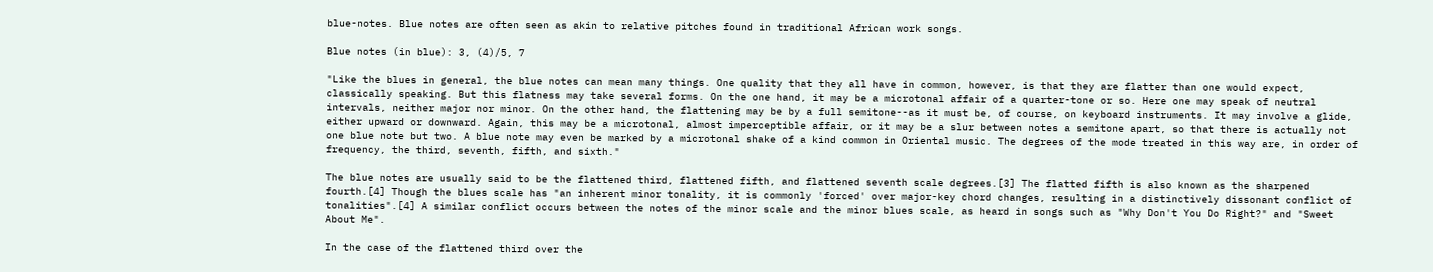blue-notes. Blue notes are often seen as akin to relative pitches found in traditional African work songs.

Blue notes (in blue): 3, (4)/5, 7

"Like the blues in general, the blue notes can mean many things. One quality that they all have in common, however, is that they are flatter than one would expect, classically speaking. But this flatness may take several forms. On the one hand, it may be a microtonal affair of a quarter-tone or so. Here one may speak of neutral intervals, neither major nor minor. On the other hand, the flattening may be by a full semitone--as it must be, of course, on keyboard instruments. It may involve a glide, either upward or downward. Again, this may be a microtonal, almost imperceptible affair, or it may be a slur between notes a semitone apart, so that there is actually not one blue note but two. A blue note may even be marked by a microtonal shake of a kind common in Oriental music. The degrees of the mode treated in this way are, in order of frequency, the third, seventh, fifth, and sixth."

The blue notes are usually said to be the flattened third, flattened fifth, and flattened seventh scale degrees.[3] The flatted fifth is also known as the sharpened fourth.[4] Though the blues scale has "an inherent minor tonality, it is commonly 'forced' over major-key chord changes, resulting in a distinctively dissonant conflict of tonalities".[4] A similar conflict occurs between the notes of the minor scale and the minor blues scale, as heard in songs such as "Why Don't You Do Right?" and "Sweet About Me".

In the case of the flattened third over the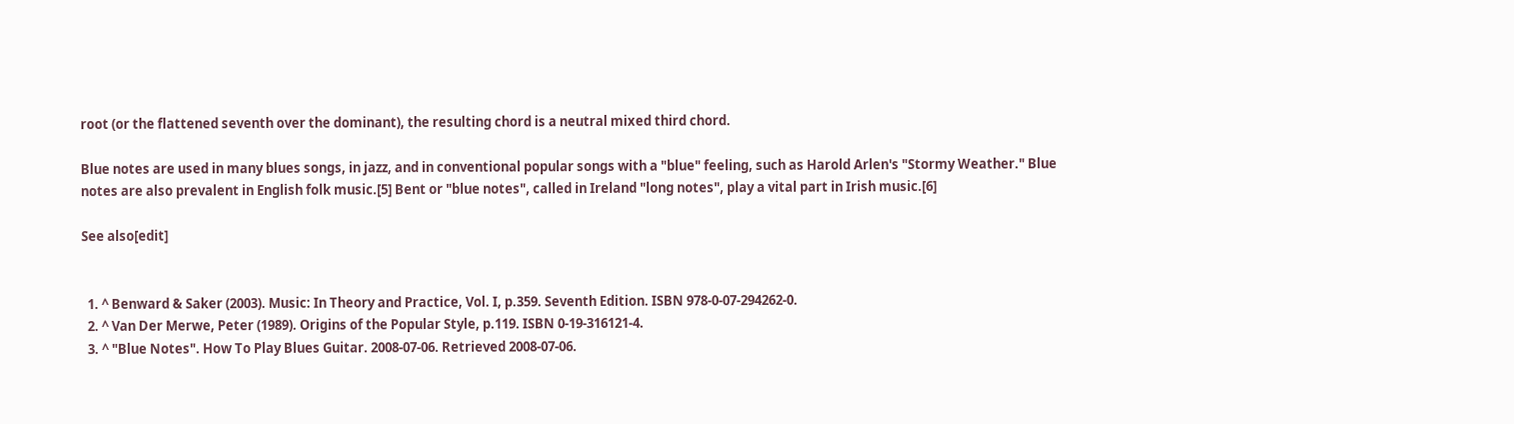root (or the flattened seventh over the dominant), the resulting chord is a neutral mixed third chord.

Blue notes are used in many blues songs, in jazz, and in conventional popular songs with a "blue" feeling, such as Harold Arlen's "Stormy Weather." Blue notes are also prevalent in English folk music.[5] Bent or "blue notes", called in Ireland "long notes", play a vital part in Irish music.[6]

See also[edit]


  1. ^ Benward & Saker (2003). Music: In Theory and Practice, Vol. I, p.359. Seventh Edition. ISBN 978-0-07-294262-0.
  2. ^ Van Der Merwe, Peter (1989). Origins of the Popular Style, p.119. ISBN 0-19-316121-4.
  3. ^ "Blue Notes". How To Play Blues Guitar. 2008-07-06. Retrieved 2008-07-06.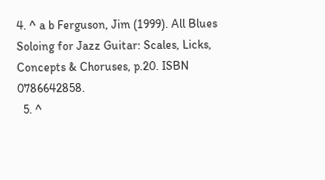4. ^ a b Ferguson, Jim (1999). All Blues Soloing for Jazz Guitar: Scales, Licks, Concepts & Choruses, p.20. ISBN 0786642858.
  5. ^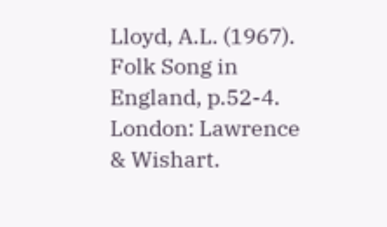Lloyd, A.L. (1967). Folk Song in England, p.52-4. London: Lawrence & Wishart.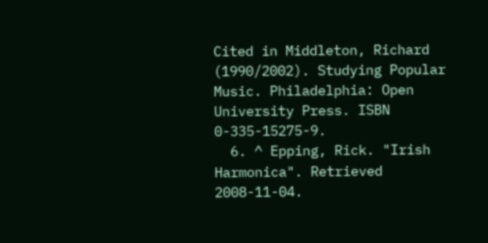Cited in Middleton, Richard (1990/2002). Studying Popular Music. Philadelphia: Open University Press. ISBN 0-335-15275-9.
  6. ^ Epping, Rick. "Irish Harmonica". Retrieved 2008-11-04.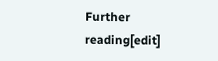Further reading[edit]